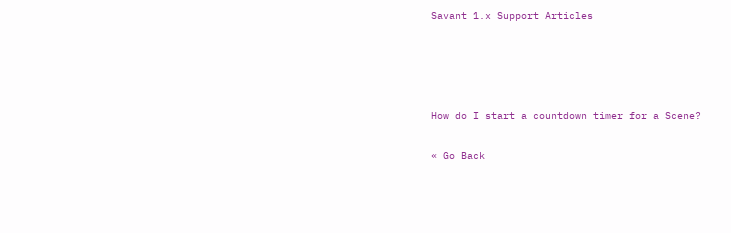Savant 1.x Support Articles




How do I start a countdown timer for a Scene?

« Go Back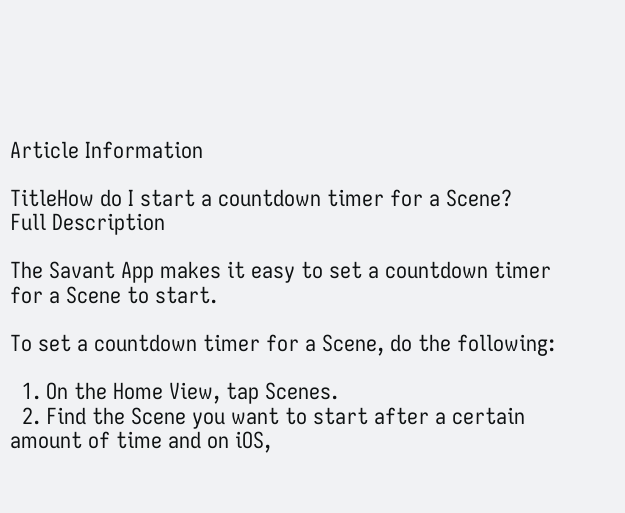Article Information

TitleHow do I start a countdown timer for a Scene?
Full Description

The Savant App makes it easy to set a countdown timer for a Scene to start.

To set a countdown timer for a Scene, do the following:

  1. On the Home View, tap Scenes.
  2. Find the Scene you want to start after a certain amount of time and on iOS,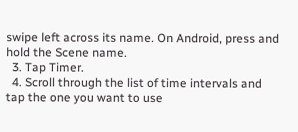swipe left across its name. On Android, press and hold the Scene name.
  3. Tap Timer.
  4. Scroll through the list of time intervals and tap the one you want to use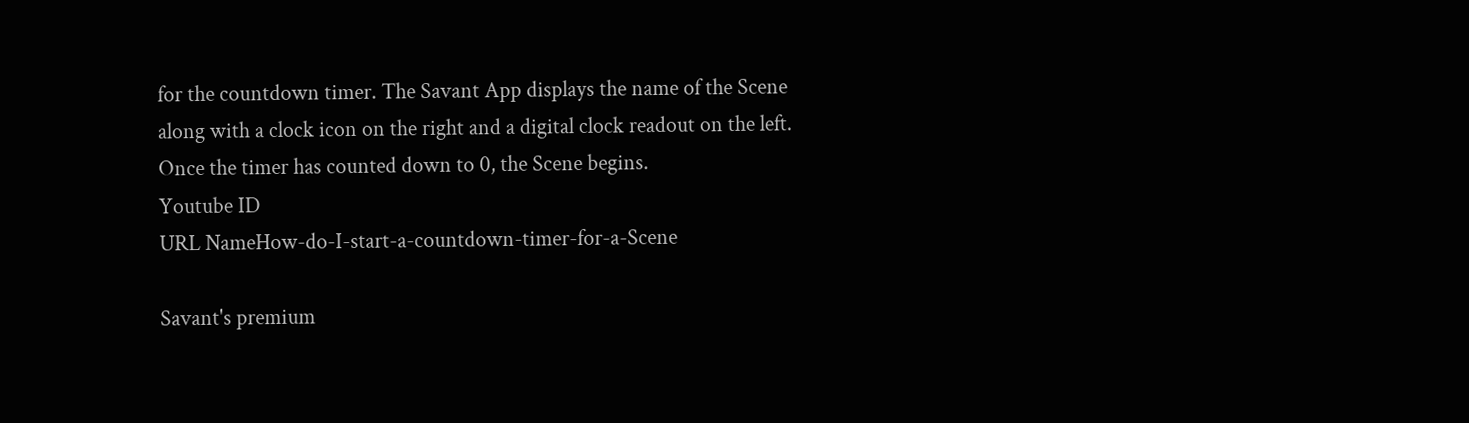for the countdown timer. The Savant App displays the name of the Scene along with a clock icon on the right and a digital clock readout on the left. Once the timer has counted down to 0, the Scene begins.
Youtube ID
URL NameHow-do-I-start-a-countdown-timer-for-a-Scene

Savant's premium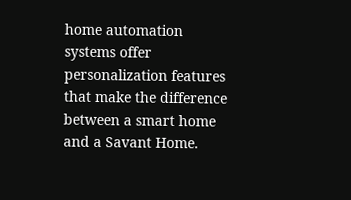home automation systems offer personalization features that make the difference between a smart home and a Savant Home.